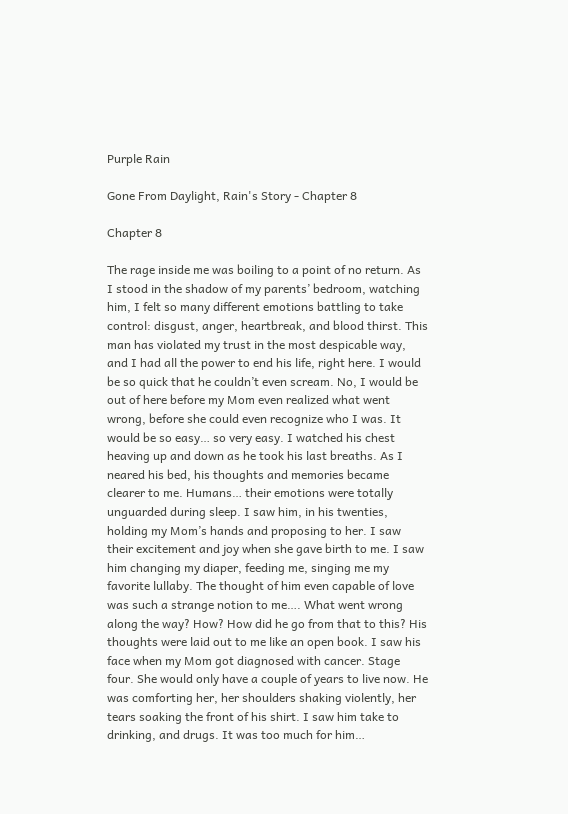Purple Rain

Gone From Daylight, Rain's Story - Chapter 8

Chapter 8

The rage inside me was boiling to a point of no return. As I stood in the shadow of my parents’ bedroom, watching him, I felt so many different emotions battling to take control: disgust, anger, heartbreak, and blood thirst. This man has violated my trust in the most despicable way, and I had all the power to end his life, right here. I would be so quick that he couldn’t even scream. No, I would be out of here before my Mom even realized what went wrong, before she could even recognize who I was. It would be so easy… so very easy. I watched his chest heaving up and down as he took his last breaths. As I neared his bed, his thoughts and memories became clearer to me. Humans… their emotions were totally unguarded during sleep. I saw him, in his twenties, holding my Mom’s hands and proposing to her. I saw their excitement and joy when she gave birth to me. I saw him changing my diaper, feeding me, singing me my favorite lullaby. The thought of him even capable of love was such a strange notion to me…. What went wrong along the way? How? How did he go from that to this? His thoughts were laid out to me like an open book. I saw his face when my Mom got diagnosed with cancer. Stage four. She would only have a couple of years to live now. He was comforting her, her shoulders shaking violently, her tears soaking the front of his shirt. I saw him take to drinking, and drugs. It was too much for him…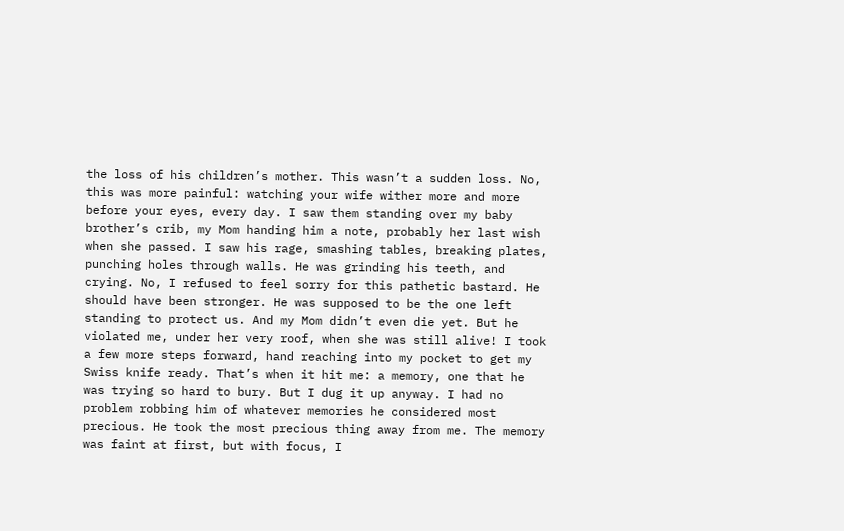the loss of his children’s mother. This wasn’t a sudden loss. No, this was more painful: watching your wife wither more and more before your eyes, every day. I saw them standing over my baby brother’s crib, my Mom handing him a note, probably her last wish when she passed. I saw his rage, smashing tables, breaking plates, punching holes through walls. He was grinding his teeth, and crying. No, I refused to feel sorry for this pathetic bastard. He should have been stronger. He was supposed to be the one left standing to protect us. And my Mom didn’t even die yet. But he violated me, under her very roof, when she was still alive! I took a few more steps forward, hand reaching into my pocket to get my Swiss knife ready. That’s when it hit me: a memory, one that he was trying so hard to bury. But I dug it up anyway. I had no problem robbing him of whatever memories he considered most precious. He took the most precious thing away from me. The memory was faint at first, but with focus, I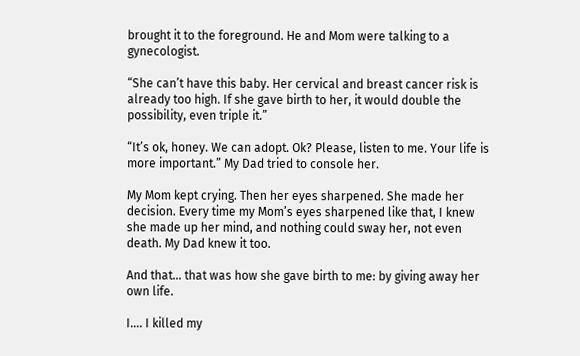brought it to the foreground. He and Mom were talking to a gynecologist.

“She can’t have this baby. Her cervical and breast cancer risk is already too high. If she gave birth to her, it would double the possibility, even triple it.”

“It’s ok, honey. We can adopt. Ok? Please, listen to me. Your life is more important.” My Dad tried to console her.

My Mom kept crying. Then her eyes sharpened. She made her decision. Every time my Mom’s eyes sharpened like that, I knew she made up her mind, and nothing could sway her, not even death. My Dad knew it too.

And that… that was how she gave birth to me: by giving away her own life.

I…. I killed my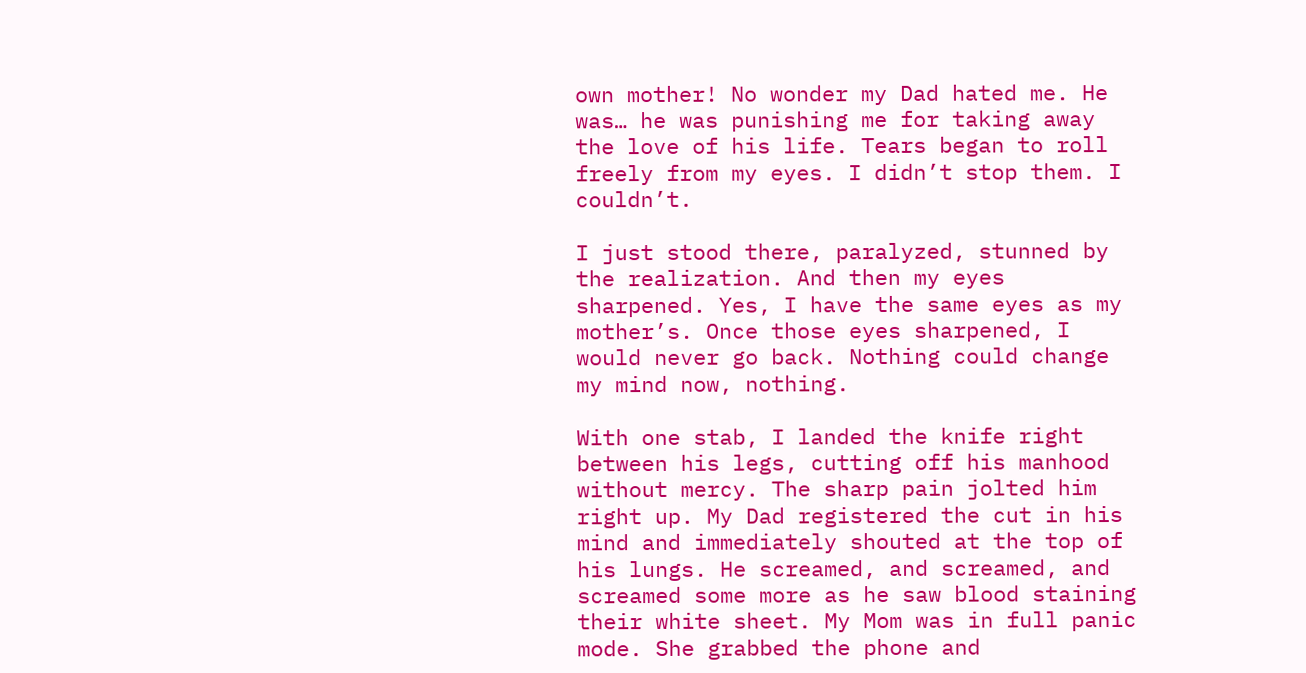own mother! No wonder my Dad hated me. He was… he was punishing me for taking away the love of his life. Tears began to roll freely from my eyes. I didn’t stop them. I couldn’t.

I just stood there, paralyzed, stunned by the realization. And then my eyes sharpened. Yes, I have the same eyes as my mother’s. Once those eyes sharpened, I would never go back. Nothing could change my mind now, nothing.

With one stab, I landed the knife right between his legs, cutting off his manhood without mercy. The sharp pain jolted him right up. My Dad registered the cut in his mind and immediately shouted at the top of his lungs. He screamed, and screamed, and screamed some more as he saw blood staining their white sheet. My Mom was in full panic mode. She grabbed the phone and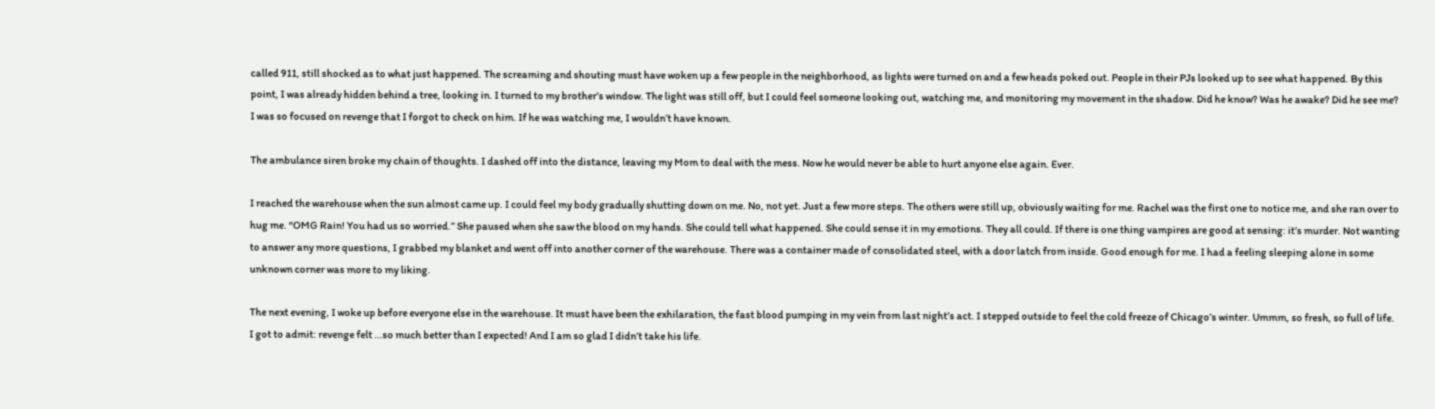called 911, still shocked as to what just happened. The screaming and shouting must have woken up a few people in the neighborhood, as lights were turned on and a few heads poked out. People in their PJs looked up to see what happened. By this point, I was already hidden behind a tree, looking in. I turned to my brother’s window. The light was still off, but I could feel someone looking out, watching me, and monitoring my movement in the shadow. Did he know? Was he awake? Did he see me? I was so focused on revenge that I forgot to check on him. If he was watching me, I wouldn’t have known.

The ambulance siren broke my chain of thoughts. I dashed off into the distance, leaving my Mom to deal with the mess. Now he would never be able to hurt anyone else again. Ever.

I reached the warehouse when the sun almost came up. I could feel my body gradually shutting down on me. No, not yet. Just a few more steps. The others were still up, obviously waiting for me. Rachel was the first one to notice me, and she ran over to hug me. “OMG Rain! You had us so worried.” She paused when she saw the blood on my hands. She could tell what happened. She could sense it in my emotions. They all could. If there is one thing vampires are good at sensing: it’s murder. Not wanting to answer any more questions, I grabbed my blanket and went off into another corner of the warehouse. There was a container made of consolidated steel, with a door latch from inside. Good enough for me. I had a feeling sleeping alone in some unknown corner was more to my liking.

The next evening, I woke up before everyone else in the warehouse. It must have been the exhilaration, the fast blood pumping in my vein from last night’s act. I stepped outside to feel the cold freeze of Chicago’s winter. Ummm, so fresh, so full of life. I got to admit: revenge felt …so much better than I expected! And I am so glad I didn’t take his life.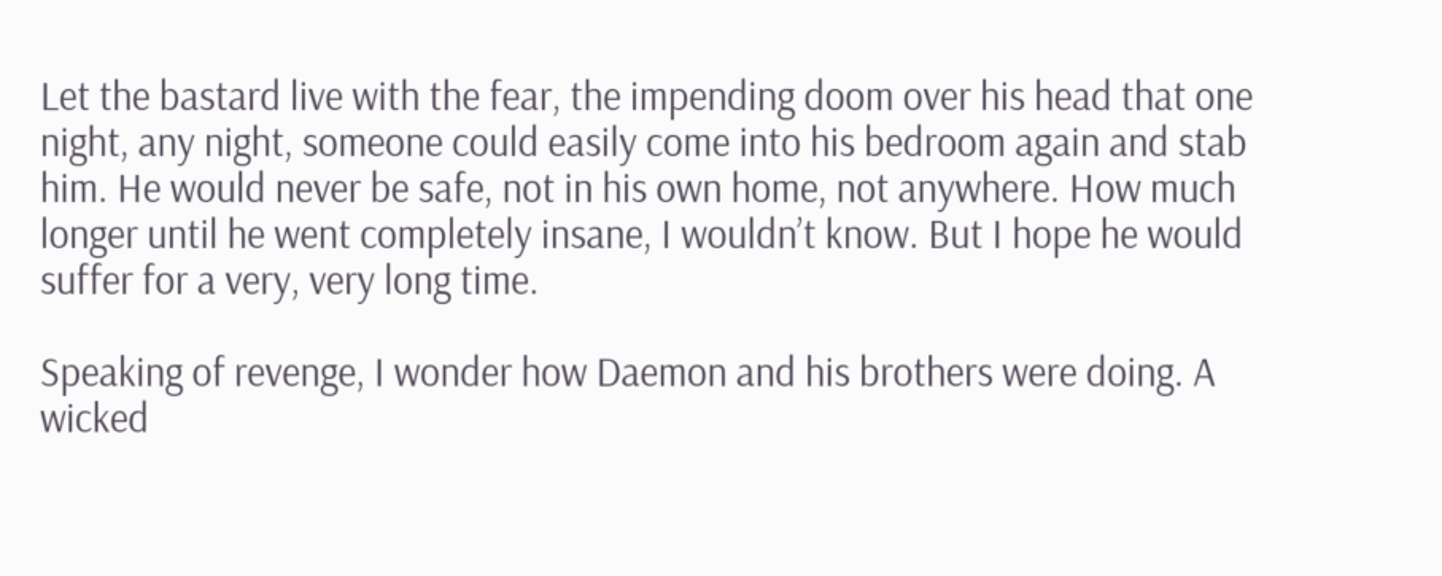Let the bastard live with the fear, the impending doom over his head that one night, any night, someone could easily come into his bedroom again and stab him. He would never be safe, not in his own home, not anywhere. How much longer until he went completely insane, I wouldn’t know. But I hope he would suffer for a very, very long time.

Speaking of revenge, I wonder how Daemon and his brothers were doing. A wicked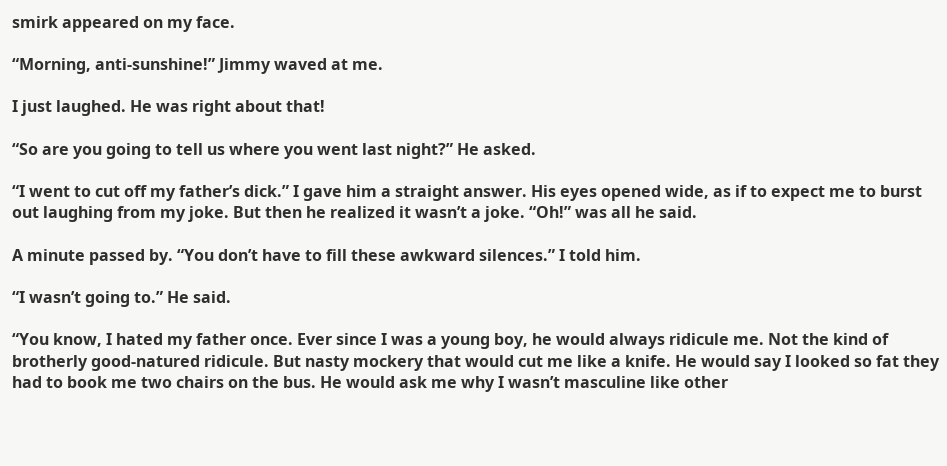smirk appeared on my face.

“Morning, anti-sunshine!” Jimmy waved at me.

I just laughed. He was right about that!

“So are you going to tell us where you went last night?” He asked.

“I went to cut off my father’s dick.” I gave him a straight answer. His eyes opened wide, as if to expect me to burst out laughing from my joke. But then he realized it wasn’t a joke. “Oh!” was all he said.

A minute passed by. “You don’t have to fill these awkward silences.” I told him.

“I wasn’t going to.” He said.

“You know, I hated my father once. Ever since I was a young boy, he would always ridicule me. Not the kind of brotherly good-natured ridicule. But nasty mockery that would cut me like a knife. He would say I looked so fat they had to book me two chairs on the bus. He would ask me why I wasn’t masculine like other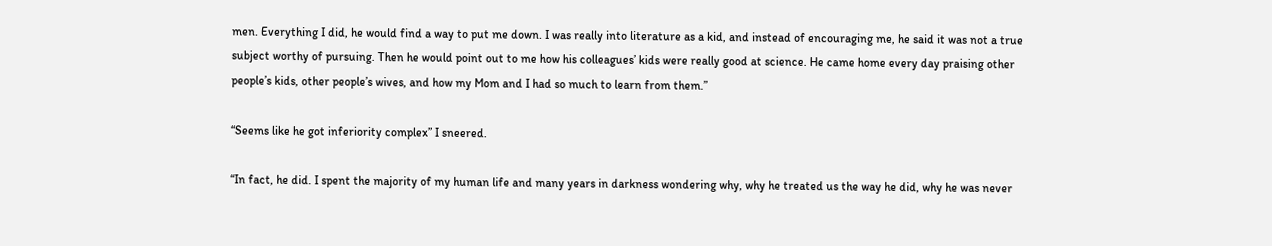men. Everything I did, he would find a way to put me down. I was really into literature as a kid, and instead of encouraging me, he said it was not a true subject worthy of pursuing. Then he would point out to me how his colleagues’ kids were really good at science. He came home every day praising other people’s kids, other people’s wives, and how my Mom and I had so much to learn from them.”

“Seems like he got inferiority complex” I sneered.

“In fact, he did. I spent the majority of my human life and many years in darkness wondering why, why he treated us the way he did, why he was never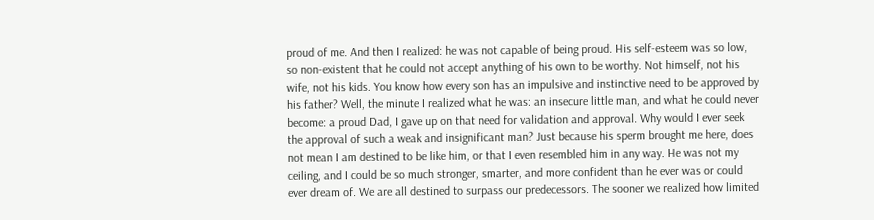proud of me. And then I realized: he was not capable of being proud. His self-esteem was so low, so non-existent that he could not accept anything of his own to be worthy. Not himself, not his wife, not his kids. You know how every son has an impulsive and instinctive need to be approved by his father? Well, the minute I realized what he was: an insecure little man, and what he could never become: a proud Dad, I gave up on that need for validation and approval. Why would I ever seek the approval of such a weak and insignificant man? Just because his sperm brought me here, does not mean I am destined to be like him, or that I even resembled him in any way. He was not my ceiling, and I could be so much stronger, smarter, and more confident than he ever was or could ever dream of. We are all destined to surpass our predecessors. The sooner we realized how limited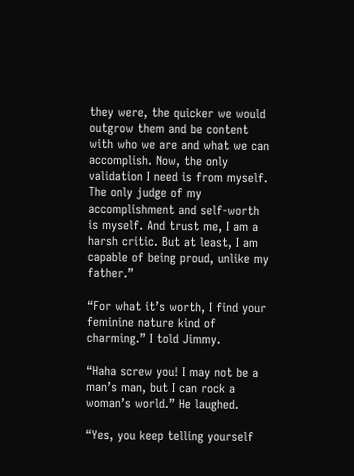they were, the quicker we would outgrow them and be content with who we are and what we can accomplish. Now, the only validation I need is from myself. The only judge of my accomplishment and self-worth is myself. And trust me, I am a harsh critic. But at least, I am capable of being proud, unlike my father.”

“For what it’s worth, I find your feminine nature kind of charming.” I told Jimmy.

“Haha screw you! I may not be a man’s man, but I can rock a woman’s world.” He laughed.

“Yes, you keep telling yourself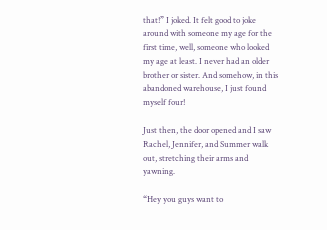that!” I joked. It felt good to joke around with someone my age for the first time, well, someone who looked my age at least. I never had an older brother or sister. And somehow, in this abandoned warehouse, I just found myself four!

Just then, the door opened and I saw Rachel, Jennifer, and Summer walk out, stretching their arms and yawning.

“Hey you guys want to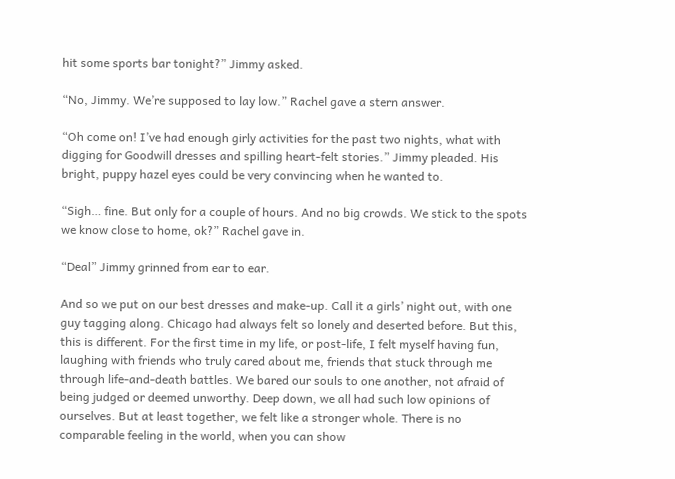hit some sports bar tonight?” Jimmy asked.

“No, Jimmy. We’re supposed to lay low.” Rachel gave a stern answer.

“Oh come on! I’ve had enough girly activities for the past two nights, what with digging for Goodwill dresses and spilling heart-felt stories.” Jimmy pleaded. His bright, puppy hazel eyes could be very convincing when he wanted to.

“Sigh… fine. But only for a couple of hours. And no big crowds. We stick to the spots we know close to home, ok?” Rachel gave in.

“Deal” Jimmy grinned from ear to ear.

And so we put on our best dresses and make-up. Call it a girls’ night out, with one guy tagging along. Chicago had always felt so lonely and deserted before. But this, this is different. For the first time in my life, or post-life, I felt myself having fun, laughing with friends who truly cared about me, friends that stuck through me through life-and-death battles. We bared our souls to one another, not afraid of being judged or deemed unworthy. Deep down, we all had such low opinions of ourselves. But at least together, we felt like a stronger whole. There is no comparable feeling in the world, when you can show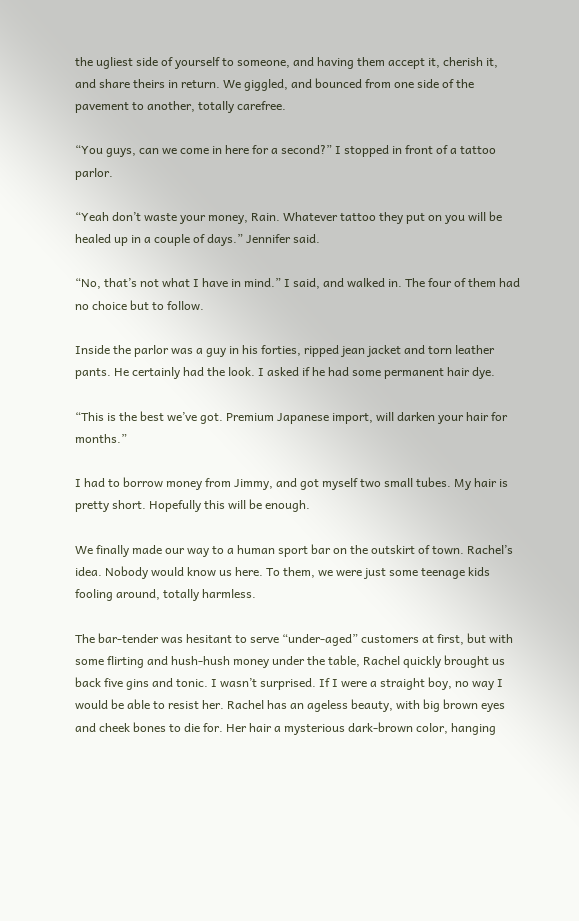the ugliest side of yourself to someone, and having them accept it, cherish it, and share theirs in return. We giggled, and bounced from one side of the pavement to another, totally carefree.

“You guys, can we come in here for a second?” I stopped in front of a tattoo parlor.

“Yeah don’t waste your money, Rain. Whatever tattoo they put on you will be healed up in a couple of days.” Jennifer said.

“No, that’s not what I have in mind.” I said, and walked in. The four of them had no choice but to follow.

Inside the parlor was a guy in his forties, ripped jean jacket and torn leather pants. He certainly had the look. I asked if he had some permanent hair dye.

“This is the best we’ve got. Premium Japanese import, will darken your hair for months.”

I had to borrow money from Jimmy, and got myself two small tubes. My hair is pretty short. Hopefully this will be enough.

We finally made our way to a human sport bar on the outskirt of town. Rachel’s idea. Nobody would know us here. To them, we were just some teenage kids fooling around, totally harmless.

The bar-tender was hesitant to serve “under-aged” customers at first, but with some flirting and hush-hush money under the table, Rachel quickly brought us back five gins and tonic. I wasn’t surprised. If I were a straight boy, no way I would be able to resist her. Rachel has an ageless beauty, with big brown eyes and cheek bones to die for. Her hair a mysterious dark-brown color, hanging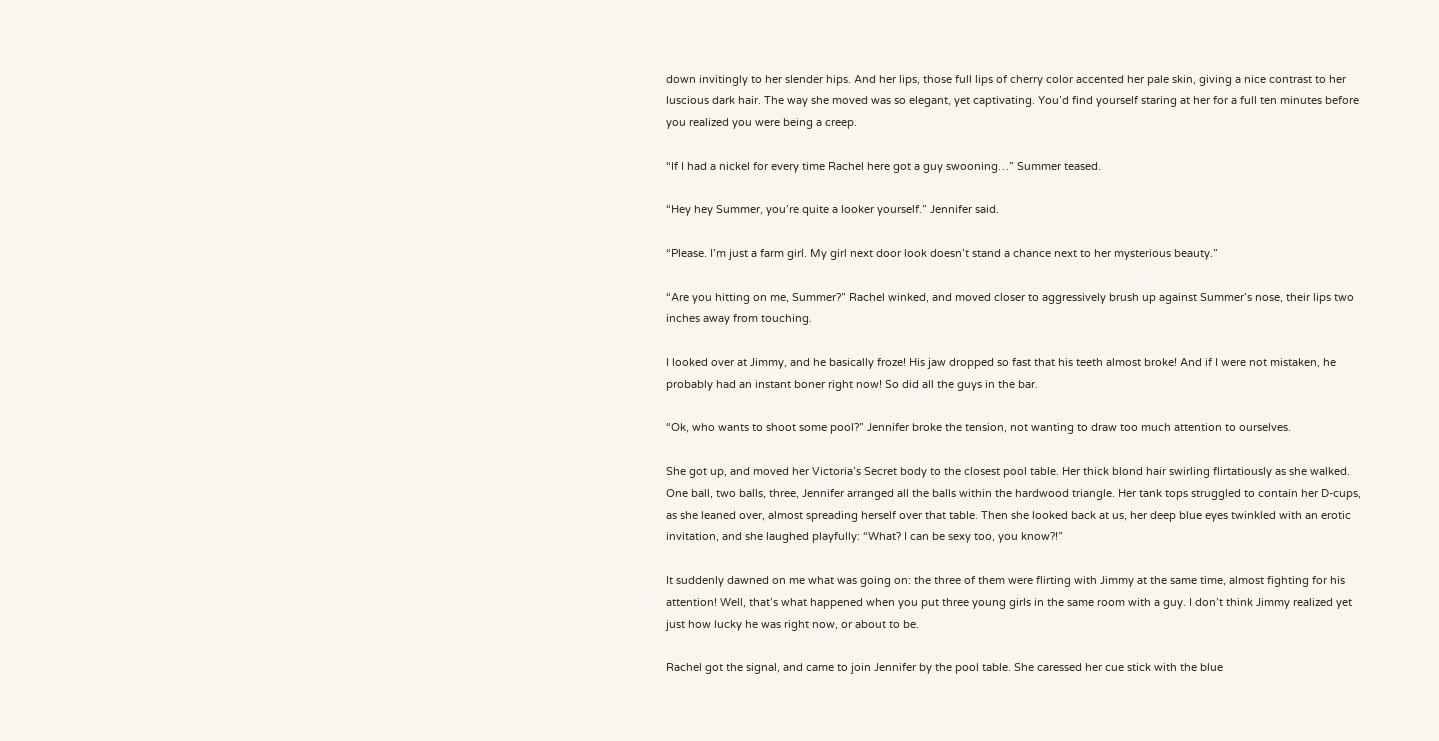down invitingly to her slender hips. And her lips, those full lips of cherry color accented her pale skin, giving a nice contrast to her luscious dark hair. The way she moved was so elegant, yet captivating. You’d find yourself staring at her for a full ten minutes before you realized you were being a creep.

“If I had a nickel for every time Rachel here got a guy swooning…” Summer teased.

“Hey hey Summer, you’re quite a looker yourself.” Jennifer said.

“Please. I’m just a farm girl. My girl next door look doesn’t stand a chance next to her mysterious beauty.”

“Are you hitting on me, Summer?” Rachel winked, and moved closer to aggressively brush up against Summer’s nose, their lips two inches away from touching.

I looked over at Jimmy, and he basically froze! His jaw dropped so fast that his teeth almost broke! And if I were not mistaken, he probably had an instant boner right now! So did all the guys in the bar.

“Ok, who wants to shoot some pool?” Jennifer broke the tension, not wanting to draw too much attention to ourselves.

She got up, and moved her Victoria’s Secret body to the closest pool table. Her thick blond hair swirling flirtatiously as she walked. One ball, two balls, three, Jennifer arranged all the balls within the hardwood triangle. Her tank tops struggled to contain her D-cups, as she leaned over, almost spreading herself over that table. Then she looked back at us, her deep blue eyes twinkled with an erotic invitation, and she laughed playfully: “What? I can be sexy too, you know?!”

It suddenly dawned on me what was going on: the three of them were flirting with Jimmy at the same time, almost fighting for his attention! Well, that’s what happened when you put three young girls in the same room with a guy. I don’t think Jimmy realized yet just how lucky he was right now, or about to be.

Rachel got the signal, and came to join Jennifer by the pool table. She caressed her cue stick with the blue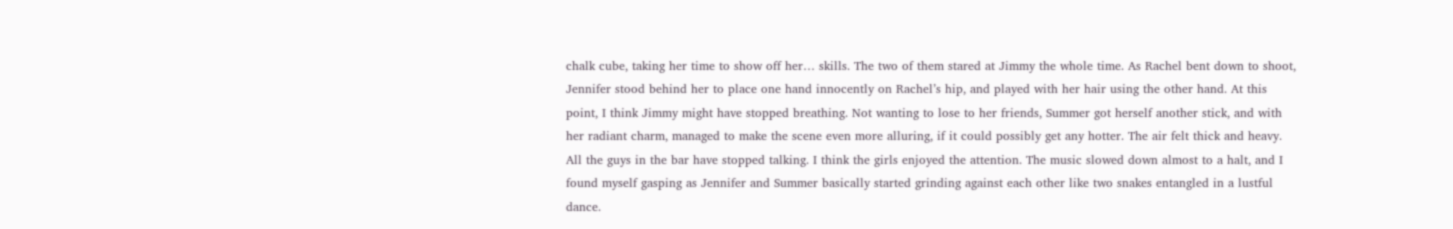chalk cube, taking her time to show off her… skills. The two of them stared at Jimmy the whole time. As Rachel bent down to shoot, Jennifer stood behind her to place one hand innocently on Rachel’s hip, and played with her hair using the other hand. At this point, I think Jimmy might have stopped breathing. Not wanting to lose to her friends, Summer got herself another stick, and with her radiant charm, managed to make the scene even more alluring, if it could possibly get any hotter. The air felt thick and heavy. All the guys in the bar have stopped talking. I think the girls enjoyed the attention. The music slowed down almost to a halt, and I found myself gasping as Jennifer and Summer basically started grinding against each other like two snakes entangled in a lustful dance.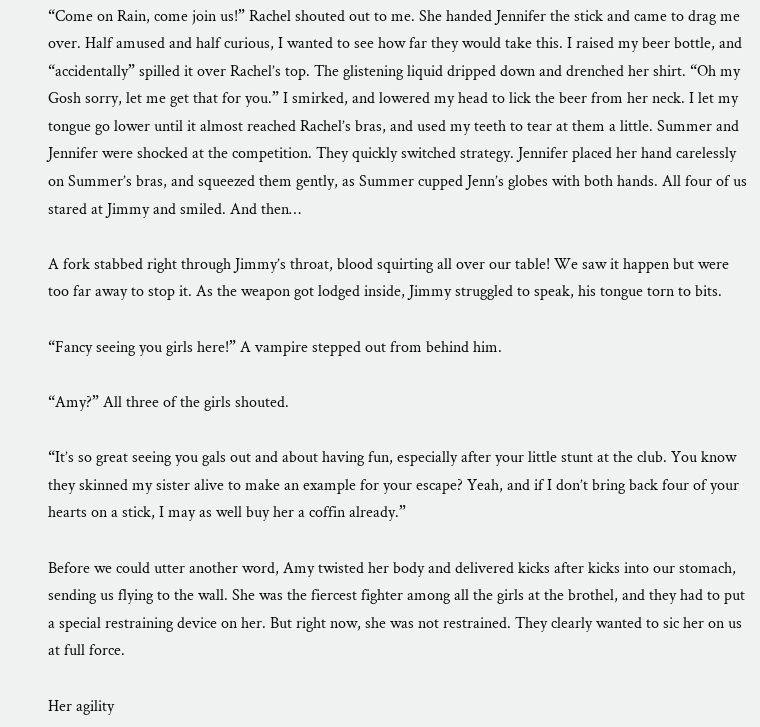“Come on Rain, come join us!” Rachel shouted out to me. She handed Jennifer the stick and came to drag me over. Half amused and half curious, I wanted to see how far they would take this. I raised my beer bottle, and “accidentally” spilled it over Rachel’s top. The glistening liquid dripped down and drenched her shirt. “Oh my Gosh sorry, let me get that for you.” I smirked, and lowered my head to lick the beer from her neck. I let my tongue go lower until it almost reached Rachel’s bras, and used my teeth to tear at them a little. Summer and Jennifer were shocked at the competition. They quickly switched strategy. Jennifer placed her hand carelessly on Summer’s bras, and squeezed them gently, as Summer cupped Jenn’s globes with both hands. All four of us stared at Jimmy and smiled. And then…

A fork stabbed right through Jimmy’s throat, blood squirting all over our table! We saw it happen but were too far away to stop it. As the weapon got lodged inside, Jimmy struggled to speak, his tongue torn to bits.

“Fancy seeing you girls here!” A vampire stepped out from behind him.

“Amy?” All three of the girls shouted.

“It’s so great seeing you gals out and about having fun, especially after your little stunt at the club. You know they skinned my sister alive to make an example for your escape? Yeah, and if I don’t bring back four of your hearts on a stick, I may as well buy her a coffin already.”

Before we could utter another word, Amy twisted her body and delivered kicks after kicks into our stomach, sending us flying to the wall. She was the fiercest fighter among all the girls at the brothel, and they had to put a special restraining device on her. But right now, she was not restrained. They clearly wanted to sic her on us at full force.

Her agility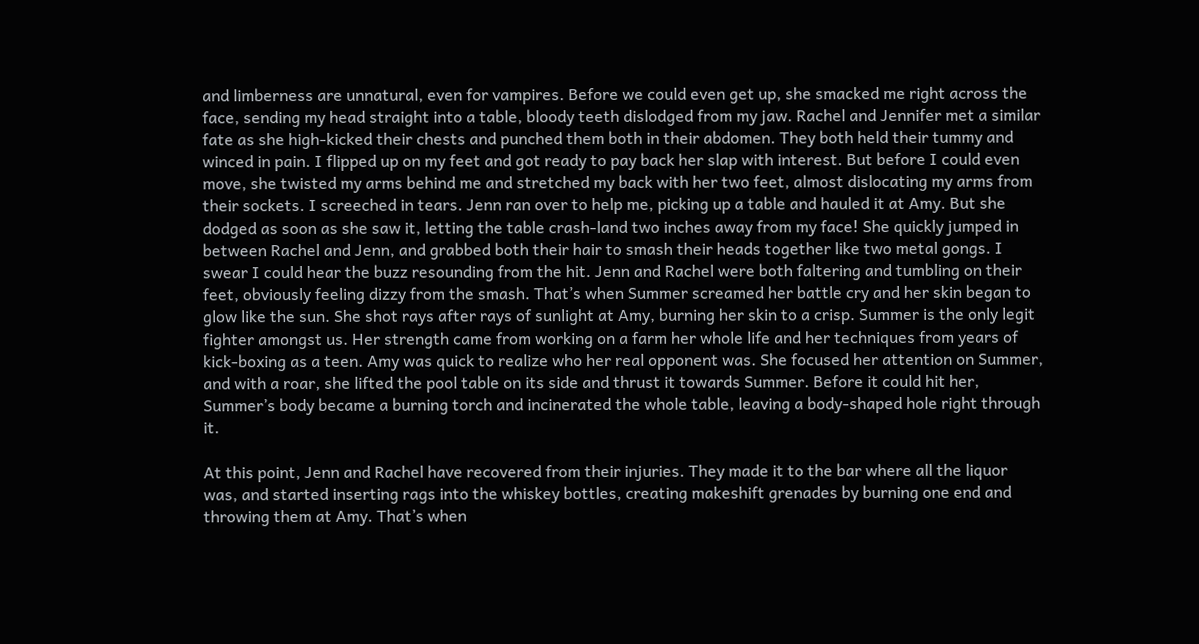and limberness are unnatural, even for vampires. Before we could even get up, she smacked me right across the face, sending my head straight into a table, bloody teeth dislodged from my jaw. Rachel and Jennifer met a similar fate as she high-kicked their chests and punched them both in their abdomen. They both held their tummy and winced in pain. I flipped up on my feet and got ready to pay back her slap with interest. But before I could even move, she twisted my arms behind me and stretched my back with her two feet, almost dislocating my arms from their sockets. I screeched in tears. Jenn ran over to help me, picking up a table and hauled it at Amy. But she dodged as soon as she saw it, letting the table crash-land two inches away from my face! She quickly jumped in between Rachel and Jenn, and grabbed both their hair to smash their heads together like two metal gongs. I swear I could hear the buzz resounding from the hit. Jenn and Rachel were both faltering and tumbling on their feet, obviously feeling dizzy from the smash. That’s when Summer screamed her battle cry and her skin began to glow like the sun. She shot rays after rays of sunlight at Amy, burning her skin to a crisp. Summer is the only legit fighter amongst us. Her strength came from working on a farm her whole life and her techniques from years of kick-boxing as a teen. Amy was quick to realize who her real opponent was. She focused her attention on Summer, and with a roar, she lifted the pool table on its side and thrust it towards Summer. Before it could hit her, Summer’s body became a burning torch and incinerated the whole table, leaving a body-shaped hole right through it.

At this point, Jenn and Rachel have recovered from their injuries. They made it to the bar where all the liquor was, and started inserting rags into the whiskey bottles, creating makeshift grenades by burning one end and throwing them at Amy. That’s when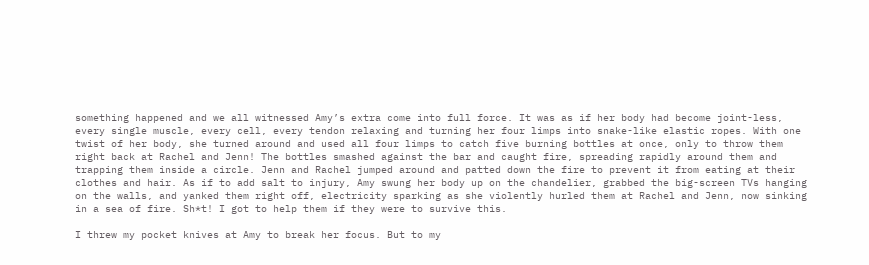something happened and we all witnessed Amy’s extra come into full force. It was as if her body had become joint-less, every single muscle, every cell, every tendon relaxing and turning her four limps into snake-like elastic ropes. With one twist of her body, she turned around and used all four limps to catch five burning bottles at once, only to throw them right back at Rachel and Jenn! The bottles smashed against the bar and caught fire, spreading rapidly around them and trapping them inside a circle. Jenn and Rachel jumped around and patted down the fire to prevent it from eating at their clothes and hair. As if to add salt to injury, Amy swung her body up on the chandelier, grabbed the big-screen TVs hanging on the walls, and yanked them right off, electricity sparking as she violently hurled them at Rachel and Jenn, now sinking in a sea of fire. Sh*t! I got to help them if they were to survive this.

I threw my pocket knives at Amy to break her focus. But to my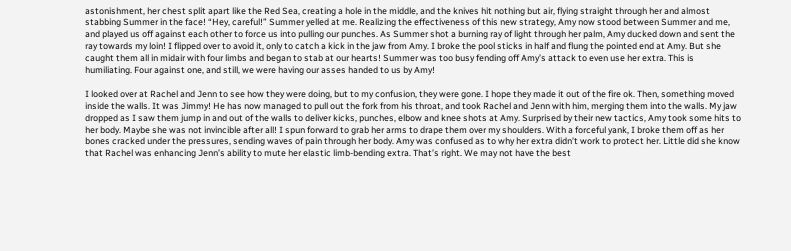astonishment, her chest split apart like the Red Sea, creating a hole in the middle, and the knives hit nothing but air, flying straight through her and almost stabbing Summer in the face! “Hey, careful!” Summer yelled at me. Realizing the effectiveness of this new strategy, Amy now stood between Summer and me, and played us off against each other to force us into pulling our punches. As Summer shot a burning ray of light through her palm, Amy ducked down and sent the ray towards my loin! I flipped over to avoid it, only to catch a kick in the jaw from Amy. I broke the pool sticks in half and flung the pointed end at Amy. But she caught them all in midair with four limbs and began to stab at our hearts! Summer was too busy fending off Amy’s attack to even use her extra. This is humiliating. Four against one, and still, we were having our asses handed to us by Amy!

I looked over at Rachel and Jenn to see how they were doing, but to my confusion, they were gone. I hope they made it out of the fire ok. Then, something moved inside the walls. It was Jimmy! He has now managed to pull out the fork from his throat, and took Rachel and Jenn with him, merging them into the walls. My jaw dropped as I saw them jump in and out of the walls to deliver kicks, punches, elbow and knee shots at Amy. Surprised by their new tactics, Amy took some hits to her body. Maybe she was not invincible after all! I spun forward to grab her arms to drape them over my shoulders. With a forceful yank, I broke them off as her bones cracked under the pressures, sending waves of pain through her body. Amy was confused as to why her extra didn’t work to protect her. Little did she know that Rachel was enhancing Jenn’s ability to mute her elastic limb-bending extra. That’s right. We may not have the best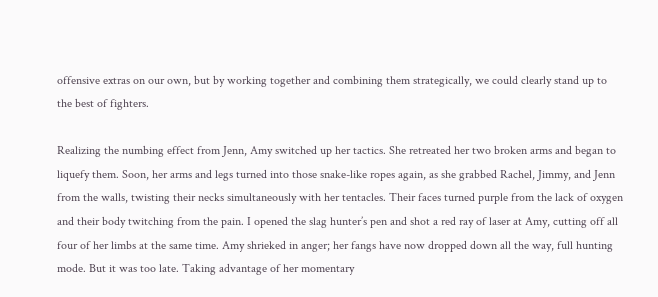offensive extras on our own, but by working together and combining them strategically, we could clearly stand up to the best of fighters.

Realizing the numbing effect from Jenn, Amy switched up her tactics. She retreated her two broken arms and began to liquefy them. Soon, her arms and legs turned into those snake-like ropes again, as she grabbed Rachel, Jimmy, and Jenn from the walls, twisting their necks simultaneously with her tentacles. Their faces turned purple from the lack of oxygen and their body twitching from the pain. I opened the slag hunter’s pen and shot a red ray of laser at Amy, cutting off all four of her limbs at the same time. Amy shrieked in anger; her fangs have now dropped down all the way, full hunting mode. But it was too late. Taking advantage of her momentary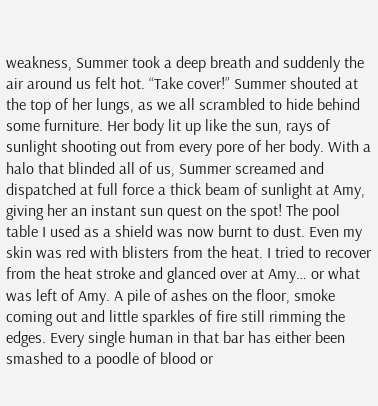weakness, Summer took a deep breath and suddenly the air around us felt hot. “Take cover!” Summer shouted at the top of her lungs, as we all scrambled to hide behind some furniture. Her body lit up like the sun, rays of sunlight shooting out from every pore of her body. With a halo that blinded all of us, Summer screamed and dispatched at full force a thick beam of sunlight at Amy, giving her an instant sun quest on the spot! The pool table I used as a shield was now burnt to dust. Even my skin was red with blisters from the heat. I tried to recover from the heat stroke and glanced over at Amy… or what was left of Amy. A pile of ashes on the floor, smoke coming out and little sparkles of fire still rimming the edges. Every single human in that bar has either been smashed to a poodle of blood or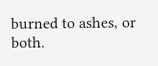burned to ashes, or both.